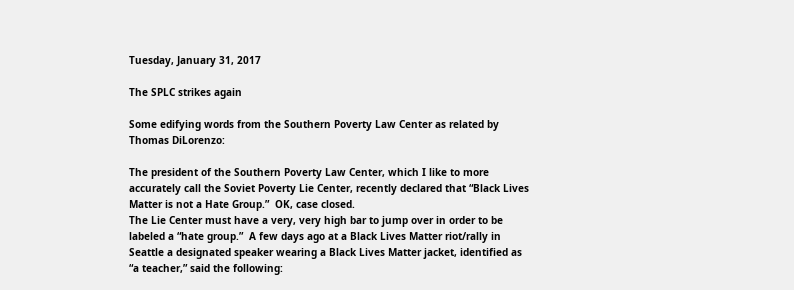Tuesday, January 31, 2017

The SPLC strikes again

Some edifying words from the Southern Poverty Law Center as related by Thomas DiLorenzo:

The president of the Southern Poverty Law Center, which I like to more accurately call the Soviet Poverty Lie Center, recently declared that “Black Lives Matter is not a Hate Group.”  OK, case closed.
The Lie Center must have a very, very high bar to jump over in order to be labeled a “hate group.”  A few days ago at a Black Lives Matter riot/rally in Seattle a designated speaker wearing a Black Lives Matter jacket, identified as “a teacher,” said the following: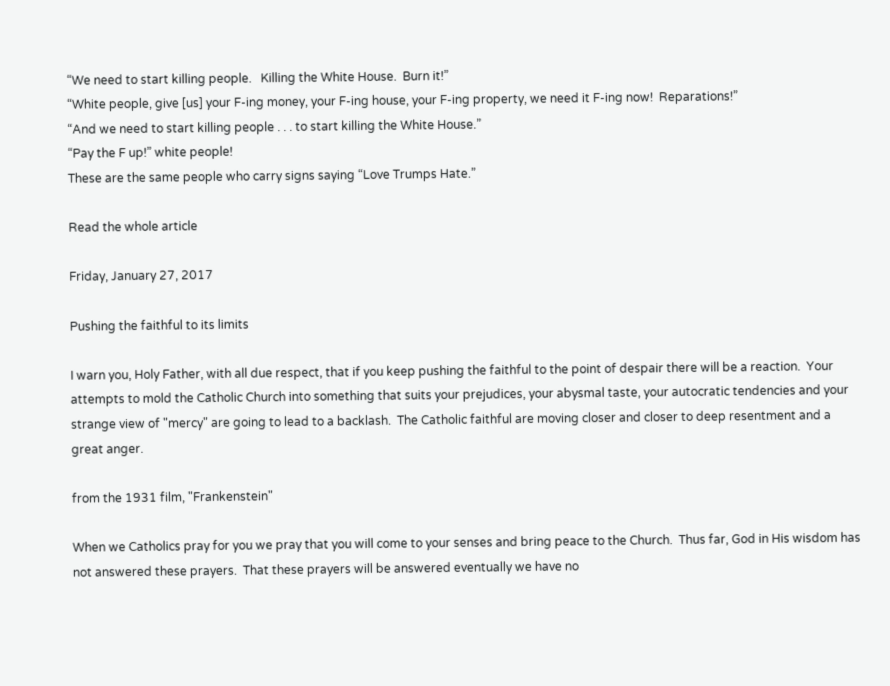“We need to start killing people.   Killing the White House.  Burn it!”
“White people, give [us] your F-ing money, your F-ing house, your F-ing property, we need it F-ing now!  Reparations!”
“And we need to start killing people . . . to start killing the White House.”
“Pay the F up!” white people!
These are the same people who carry signs saying “Love Trumps Hate.”

Read the whole article

Friday, January 27, 2017

Pushing the faithful to its limits

I warn you, Holy Father, with all due respect, that if you keep pushing the faithful to the point of despair there will be a reaction.  Your attempts to mold the Catholic Church into something that suits your prejudices, your abysmal taste, your autocratic tendencies and your strange view of "mercy" are going to lead to a backlash.  The Catholic faithful are moving closer and closer to deep resentment and a great anger.

from the 1931 film, "Frankenstein"

When we Catholics pray for you we pray that you will come to your senses and bring peace to the Church.  Thus far, God in His wisdom has not answered these prayers.  That these prayers will be answered eventually we have no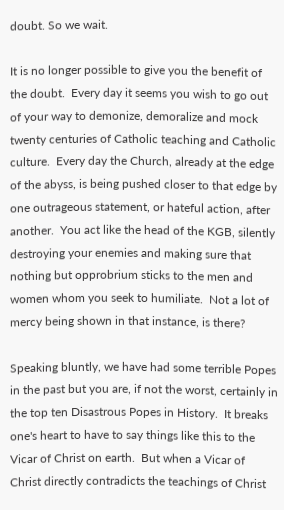doubt. So we wait.

It is no longer possible to give you the benefit of the doubt.  Every day it seems you wish to go out of your way to demonize, demoralize and mock twenty centuries of Catholic teaching and Catholic culture.  Every day the Church, already at the edge of the abyss, is being pushed closer to that edge by one outrageous statement, or hateful action, after another.  You act like the head of the KGB, silently destroying your enemies and making sure that nothing but opprobrium sticks to the men and women whom you seek to humiliate.  Not a lot of mercy being shown in that instance, is there?

Speaking bluntly, we have had some terrible Popes in the past but you are, if not the worst, certainly in the top ten Disastrous Popes in History.  It breaks one's heart to have to say things like this to the Vicar of Christ on earth.  But when a Vicar of Christ directly contradicts the teachings of Christ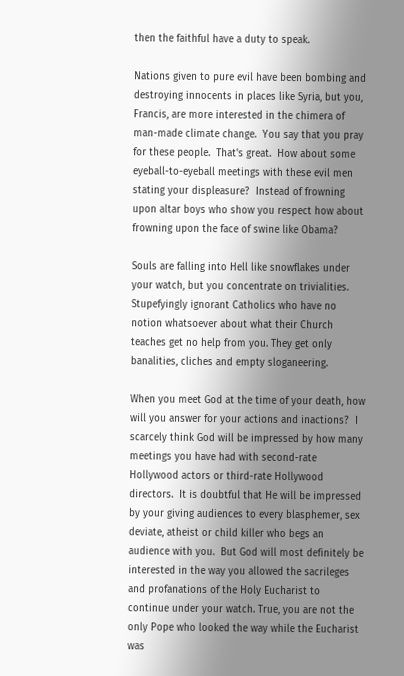then the faithful have a duty to speak.

Nations given to pure evil have been bombing and destroying innocents in places like Syria, but you, Francis, are more interested in the chimera of man-made climate change.  You say that you pray for these people.  That's great.  How about some eyeball-to-eyeball meetings with these evil men stating your displeasure?  Instead of frowning upon altar boys who show you respect how about frowning upon the face of swine like Obama?

Souls are falling into Hell like snowflakes under your watch, but you concentrate on trivialities. Stupefyingly ignorant Catholics who have no notion whatsoever about what their Church teaches get no help from you. They get only banalities, cliches and empty sloganeering.

When you meet God at the time of your death, how will you answer for your actions and inactions?  I scarcely think God will be impressed by how many meetings you have had with second-rate Hollywood actors or third-rate Hollywood directors.  It is doubtful that He will be impressed by your giving audiences to every blasphemer, sex deviate, atheist or child killer who begs an audience with you.  But God will most definitely be interested in the way you allowed the sacrileges and profanations of the Holy Eucharist to continue under your watch. True, you are not the only Pope who looked the way while the Eucharist was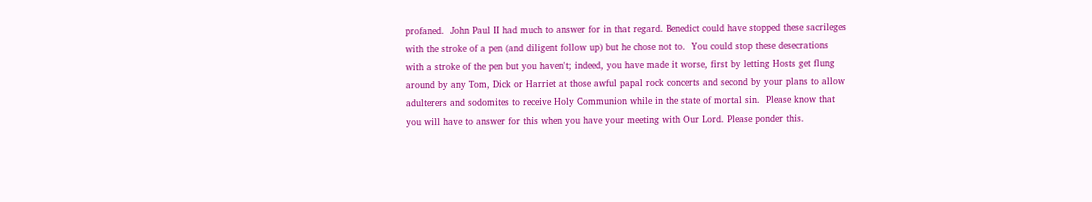profaned.  John Paul II had much to answer for in that regard. Benedict could have stopped these sacrileges with the stroke of a pen (and diligent follow up) but he chose not to.  You could stop these desecrations with a stroke of the pen but you haven't; indeed, you have made it worse, first by letting Hosts get flung around by any Tom, Dick or Harriet at those awful papal rock concerts and second by your plans to allow adulterers and sodomites to receive Holy Communion while in the state of mortal sin.  Please know that you will have to answer for this when you have your meeting with Our Lord. Please ponder this.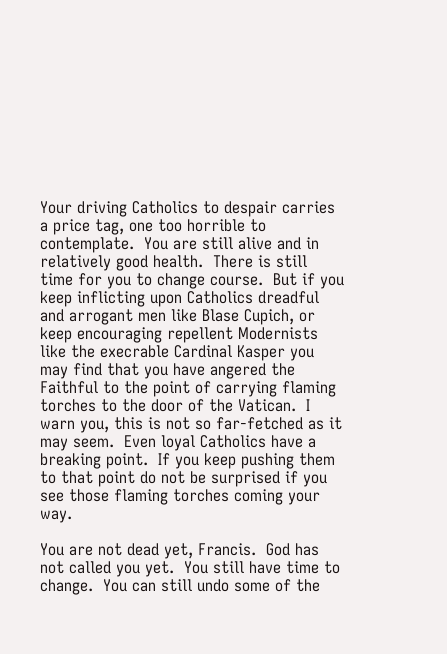Your driving Catholics to despair carries a price tag, one too horrible to contemplate.  You are still alive and in relatively good health.  There is still time for you to change course.  But if you keep inflicting upon Catholics dreadful and arrogant men like Blase Cupich, or keep encouraging repellent Modernists like the execrable Cardinal Kasper you may find that you have angered the Faithful to the point of carrying flaming torches to the door of the Vatican.  I warn you, this is not so far-fetched as it may seem.  Even loyal Catholics have a breaking point.  If you keep pushing them to that point do not be surprised if you see those flaming torches coming your way.

You are not dead yet, Francis.  God has not called you yet.  You still have time to change.  You can still undo some of the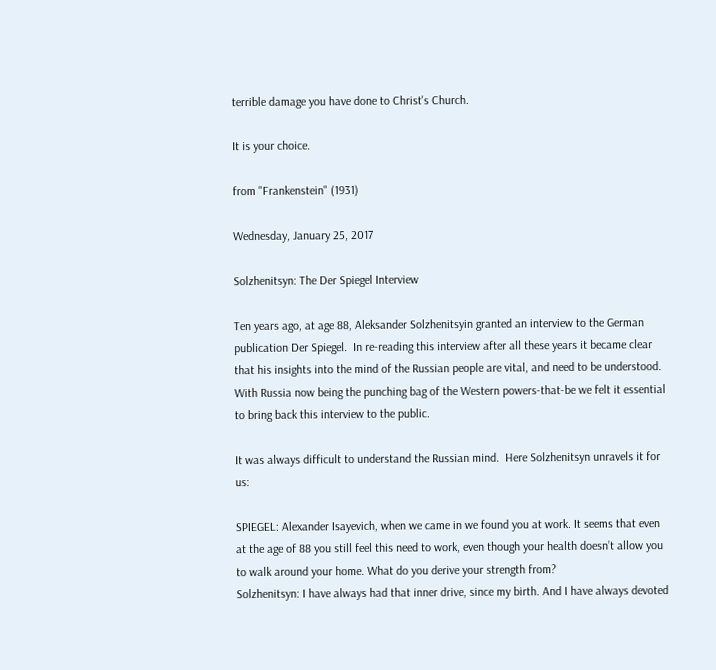terrible damage you have done to Christ's Church.

It is your choice.

from "Frankenstein" (1931)

Wednesday, January 25, 2017

Solzhenitsyn: The Der Spiegel Interview

Ten years ago, at age 88, Aleksander Solzhenitsyin granted an interview to the German publication Der Spiegel.  In re-reading this interview after all these years it became clear that his insights into the mind of the Russian people are vital, and need to be understood.  With Russia now being the punching bag of the Western powers-that-be we felt it essential to bring back this interview to the public.

It was always difficult to understand the Russian mind.  Here Solzhenitsyn unravels it for us:

SPIEGEL: Alexander Isayevich, when we came in we found you at work. It seems that even at the age of 88 you still feel this need to work, even though your health doesn’t allow you to walk around your home. What do you derive your strength from?
Solzhenitsyn: I have always had that inner drive, since my birth. And I have always devoted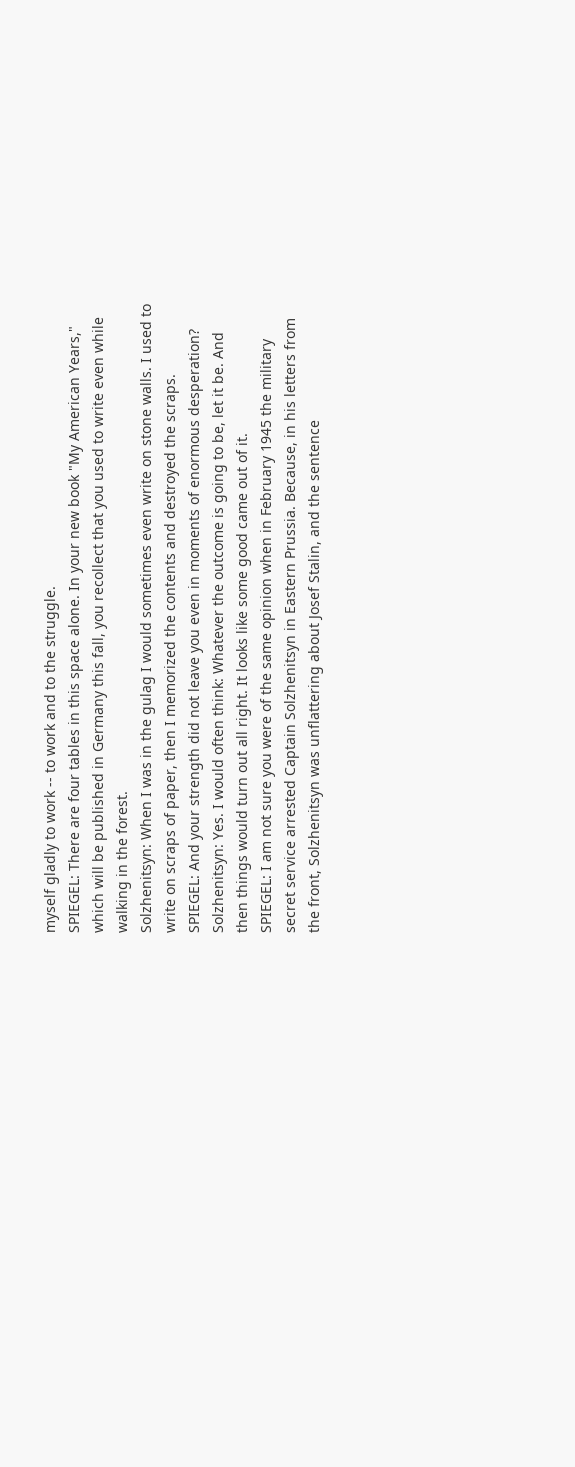myself gladly to work -- to work and to the struggle.
SPIEGEL: There are four tables in this space alone. In your new book "My American Years," which will be published in Germany this fall, you recollect that you used to write even while walking in the forest.
Solzhenitsyn: When I was in the gulag I would sometimes even write on stone walls. I used to write on scraps of paper, then I memorized the contents and destroyed the scraps.
SPIEGEL: And your strength did not leave you even in moments of enormous desperation?
Solzhenitsyn: Yes. I would often think: Whatever the outcome is going to be, let it be. And then things would turn out all right. It looks like some good came out of it.
SPIEGEL: I am not sure you were of the same opinion when in February 1945 the military secret service arrested Captain Solzhenitsyn in Eastern Prussia. Because, in his letters from the front, Solzhenitsyn was unflattering about Josef Stalin, and the sentence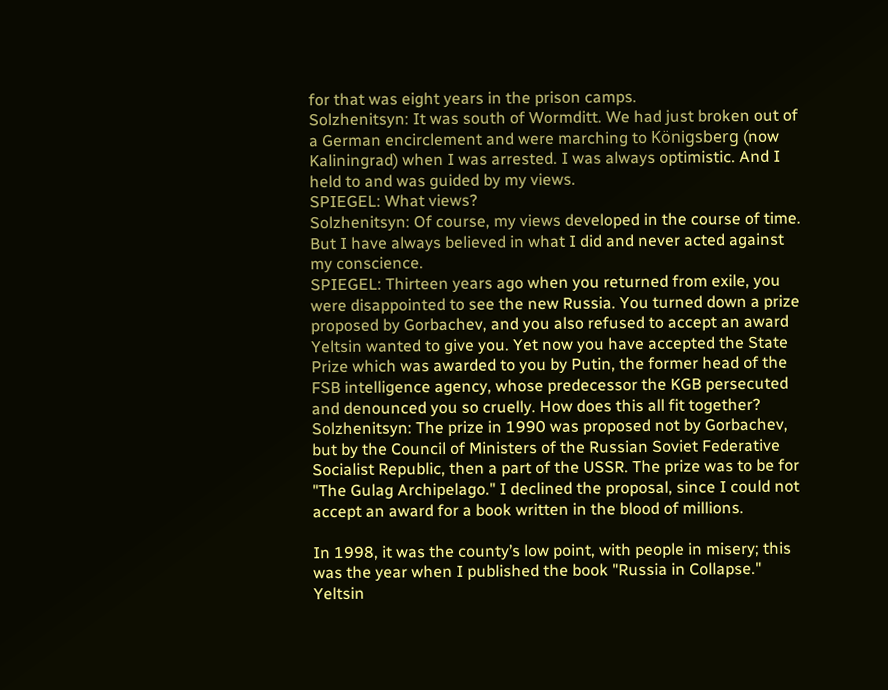for that was eight years in the prison camps.
Solzhenitsyn: It was south of Wormditt. We had just broken out of a German encirclement and were marching to Königsberg (now Kaliningrad) when I was arrested. I was always optimistic. And I held to and was guided by my views.
SPIEGEL: What views?
Solzhenitsyn: Of course, my views developed in the course of time. But I have always believed in what I did and never acted against my conscience.
SPIEGEL: Thirteen years ago when you returned from exile, you were disappointed to see the new Russia. You turned down a prize proposed by Gorbachev, and you also refused to accept an award Yeltsin wanted to give you. Yet now you have accepted the State Prize which was awarded to you by Putin, the former head of the FSB intelligence agency, whose predecessor the KGB persecuted and denounced you so cruelly. How does this all fit together?
Solzhenitsyn: The prize in 1990 was proposed not by Gorbachev, but by the Council of Ministers of the Russian Soviet Federative Socialist Republic, then a part of the USSR. The prize was to be for "The Gulag Archipelago." I declined the proposal, since I could not accept an award for a book written in the blood of millions.

In 1998, it was the county’s low point, with people in misery; this was the year when I published the book "Russia in Collapse." Yeltsin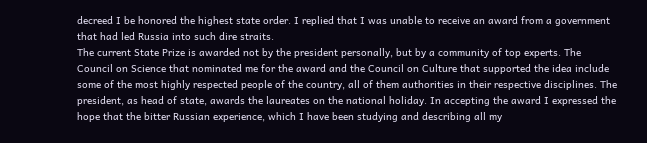decreed I be honored the highest state order. I replied that I was unable to receive an award from a government that had led Russia into such dire straits.
The current State Prize is awarded not by the president personally, but by a community of top experts. The Council on Science that nominated me for the award and the Council on Culture that supported the idea include some of the most highly respected people of the country, all of them authorities in their respective disciplines. The president, as head of state, awards the laureates on the national holiday. In accepting the award I expressed the hope that the bitter Russian experience, which I have been studying and describing all my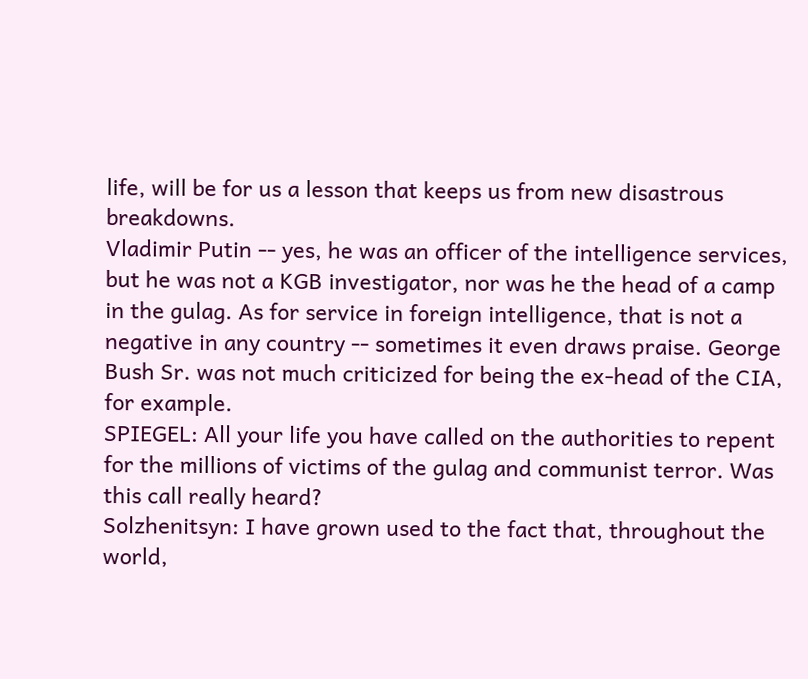life, will be for us a lesson that keeps us from new disastrous breakdowns.
Vladimir Putin -- yes, he was an officer of the intelligence services, but he was not a KGB investigator, nor was he the head of a camp in the gulag. As for service in foreign intelligence, that is not a negative in any country -- sometimes it even draws praise. George Bush Sr. was not much criticized for being the ex-head of the CIA, for example.
SPIEGEL: All your life you have called on the authorities to repent for the millions of victims of the gulag and communist terror. Was this call really heard?
Solzhenitsyn: I have grown used to the fact that, throughout the world,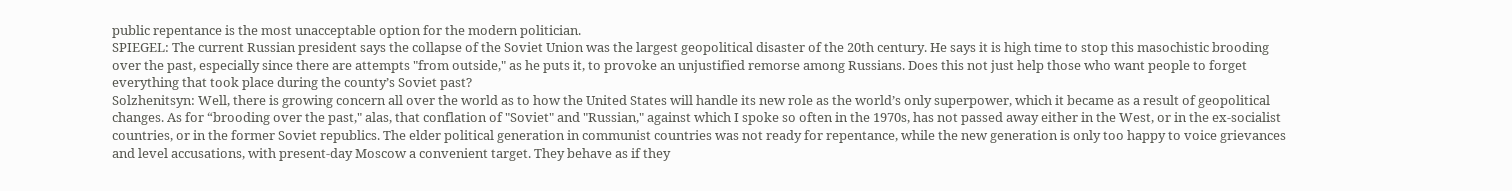public repentance is the most unacceptable option for the modern politician.
SPIEGEL: The current Russian president says the collapse of the Soviet Union was the largest geopolitical disaster of the 20th century. He says it is high time to stop this masochistic brooding over the past, especially since there are attempts "from outside," as he puts it, to provoke an unjustified remorse among Russians. Does this not just help those who want people to forget everything that took place during the county’s Soviet past?
Solzhenitsyn: Well, there is growing concern all over the world as to how the United States will handle its new role as the world’s only superpower, which it became as a result of geopolitical changes. As for “brooding over the past," alas, that conflation of "Soviet" and "Russian," against which I spoke so often in the 1970s, has not passed away either in the West, or in the ex-socialist countries, or in the former Soviet republics. The elder political generation in communist countries was not ready for repentance, while the new generation is only too happy to voice grievances and level accusations, with present-day Moscow a convenient target. They behave as if they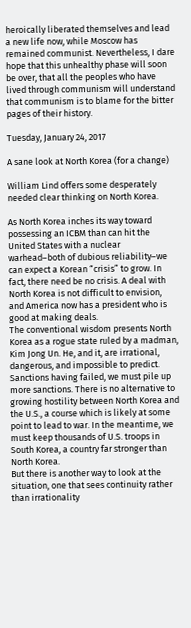heroically liberated themselves and lead a new life now, while Moscow has remained communist. Nevertheless, I dare hope that this unhealthy phase will soon be over, that all the peoples who have lived through communism will understand that communism is to blame for the bitter pages of their history.

Tuesday, January 24, 2017

A sane look at North Korea (for a change)

William Lind offers some desperately needed clear thinking on North Korea.

As North Korea inches its way toward possessing an ICBM than can hit the United States with a nuclear warhead–both of dubious reliability–we can expect a Korean “crisis” to grow. In fact, there need be no crisis. A deal with North Korea is not difficult to envision, and America now has a president who is good at making deals.
The conventional wisdom presents North Korea as a rogue state ruled by a madman, Kim Jong Un. He, and it, are irrational, dangerous, and impossible to predict. Sanctions having failed, we must pile up more sanctions. There is no alternative to growing hostility between North Korea and the U.S., a course which is likely at some point to lead to war. In the meantime, we must keep thousands of U.S. troops in South Korea, a country far stronger than North Korea.
But there is another way to look at the situation, one that sees continuity rather than irrationality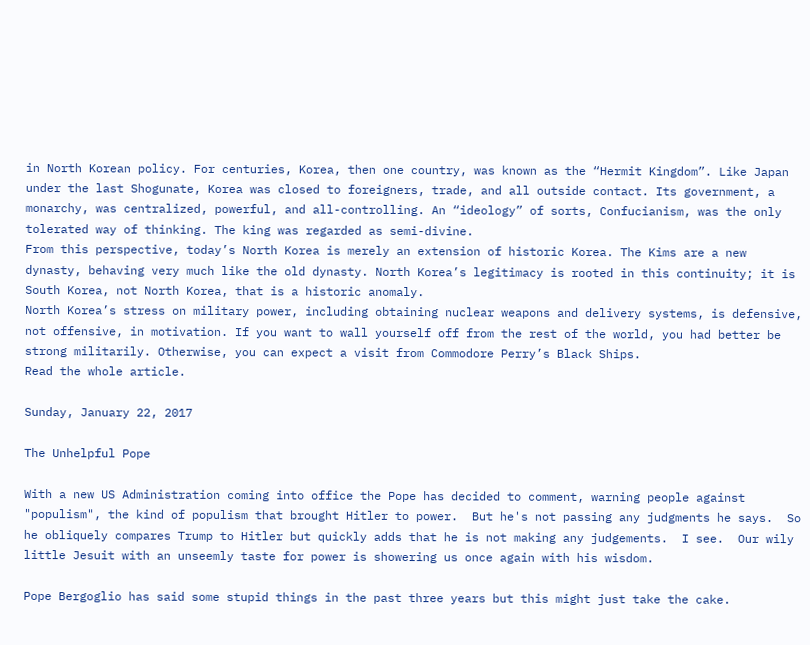in North Korean policy. For centuries, Korea, then one country, was known as the “Hermit Kingdom”. Like Japan under the last Shogunate, Korea was closed to foreigners, trade, and all outside contact. Its government, a monarchy, was centralized, powerful, and all-controlling. An “ideology” of sorts, Confucianism, was the only tolerated way of thinking. The king was regarded as semi-divine.
From this perspective, today’s North Korea is merely an extension of historic Korea. The Kims are a new dynasty, behaving very much like the old dynasty. North Korea’s legitimacy is rooted in this continuity; it is South Korea, not North Korea, that is a historic anomaly.
North Korea’s stress on military power, including obtaining nuclear weapons and delivery systems, is defensive, not offensive, in motivation. If you want to wall yourself off from the rest of the world, you had better be strong militarily. Otherwise, you can expect a visit from Commodore Perry’s Black Ships.
Read the whole article.

Sunday, January 22, 2017

The Unhelpful Pope

With a new US Administration coming into office the Pope has decided to comment, warning people against "populism", the kind of populism that brought Hitler to power.  But he's not passing any judgments he says.  So he obliquely compares Trump to Hitler but quickly adds that he is not making any judgements.  I see.  Our wily little Jesuit with an unseemly taste for power is showering us once again with his wisdom.

Pope Bergoglio has said some stupid things in the past three years but this might just take the cake.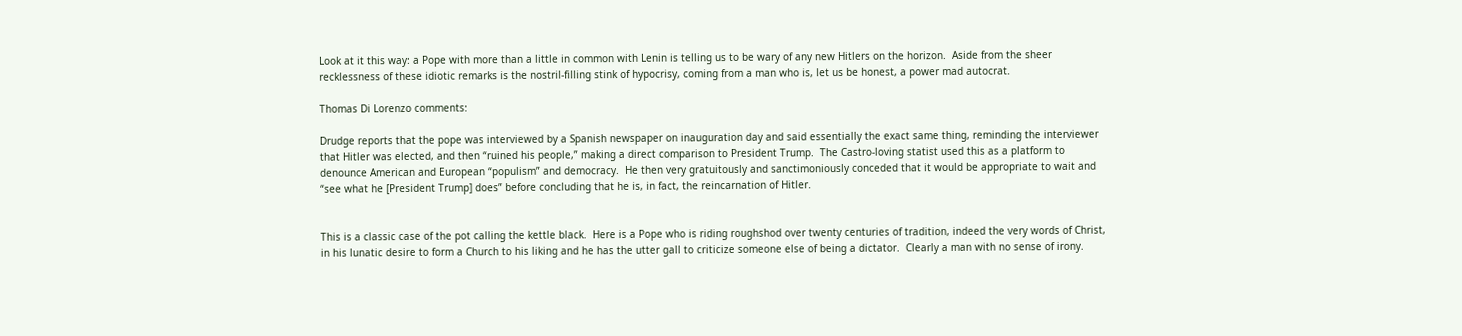Look at it this way: a Pope with more than a little in common with Lenin is telling us to be wary of any new Hitlers on the horizon.  Aside from the sheer recklessness of these idiotic remarks is the nostril-filling stink of hypocrisy, coming from a man who is, let us be honest, a power mad autocrat.

Thomas Di Lorenzo comments:

Drudge reports that the pope was interviewed by a Spanish newspaper on inauguration day and said essentially the exact same thing, reminding the interviewer that Hitler was elected, and then “ruined his people,” making a direct comparison to President Trump.  The Castro-loving statist used this as a platform to denounce American and European “populism” and democracy.  He then very gratuitously and sanctimoniously conceded that it would be appropriate to wait and “see what he [President Trump] does” before concluding that he is, in fact, the reincarnation of Hitler.


This is a classic case of the pot calling the kettle black.  Here is a Pope who is riding roughshod over twenty centuries of tradition, indeed the very words of Christ, in his lunatic desire to form a Church to his liking and he has the utter gall to criticize someone else of being a dictator.  Clearly a man with no sense of irony.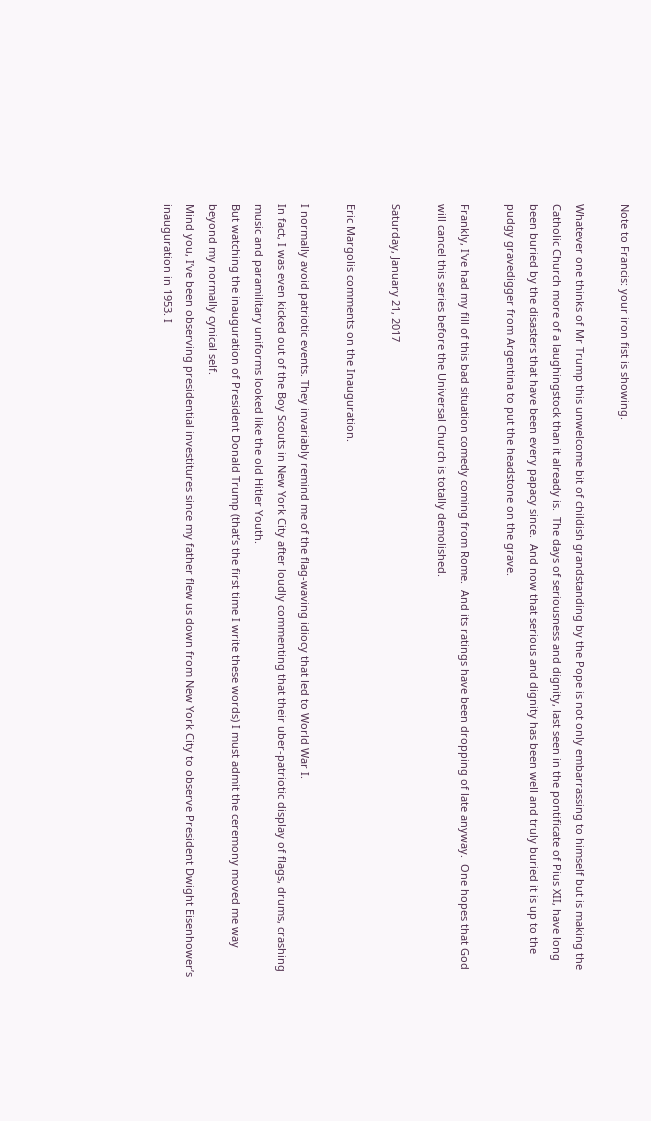Note to Francis: your iron fist is showing.

Whatever one thinks of Mr Trump this unwelcome bit of childish grandstanding by the Pope is not only embarrassing to himself but is making the Catholic Church more of a laughingstock than it already is.  The days of seriousness and dignity, last seen in the pontificate of Pius XII, have long been buried by the disasters that have been every papacy since.  And now that serious and dignity has been well and truly buried it is up to the pudgy gravedigger from Argentina to put the headstone on the grave.

Frankly, I've had my fill of this bad situation comedy coming from Rome.  And its ratings have been dropping of late anyway.  One hopes that God will cancel this series before the Universal Church is totally demolished.

Saturday, January 21, 2017

Eric Margolis comments on the Inauguration.

I normally avoid patriotic events. They invariably remind me of the flag-waving idiocy that led to World War I.
In fact, I was even kicked out of the Boy Scouts in New York City after loudly commenting that their uber-patriotic display of flags, drums, crashing music and paramilitary uniforms looked like the old Hitler Youth.
But watching the inauguration of President Donald Trump (that’s the first time I write these words) I must admit the ceremony moved me way beyond my normally cynical self.
Mind you, I’ve been observing presidential investitures since my father flew us down from New York City to observe President Dwight Eisenhower’s inauguration in 1953. I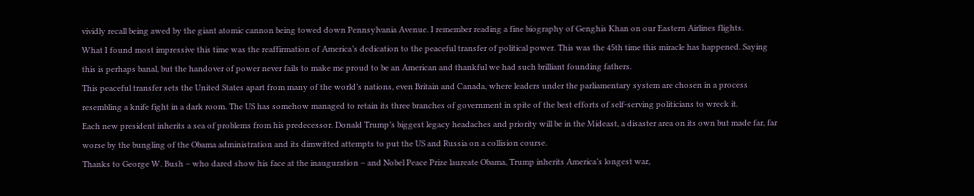vividly recall being awed by the giant atomic cannon being towed down Pennsylvania Avenue. I remember reading a fine biography of Genghis Khan on our Eastern Airlines flights.
What I found most impressive this time was the reaffirmation of America’s dedication to the peaceful transfer of political power. This was the 45th time this miracle has happened. Saying this is perhaps banal, but the handover of power never fails to make me proud to be an American and thankful we had such brilliant founding fathers.
This peaceful transfer sets the United States apart from many of the world’s nations, even Britain and Canada, where leaders under the parliamentary system are chosen in a process resembling a knife fight in a dark room. The US has somehow managed to retain its three branches of government in spite of the best efforts of self-serving politicians to wreck it.
Each new president inherits a sea of problems from his predecessor. Donald Trump’s biggest legacy headaches and priority will be in the Mideast, a disaster area on its own but made far, far worse by the bungling of the Obama administration and its dimwitted attempts to put the US and Russia on a collision course.
Thanks to George W. Bush – who dared show his face at the inauguration – and Nobel Peace Prize laureate Obama, Trump inherits America’s longest war,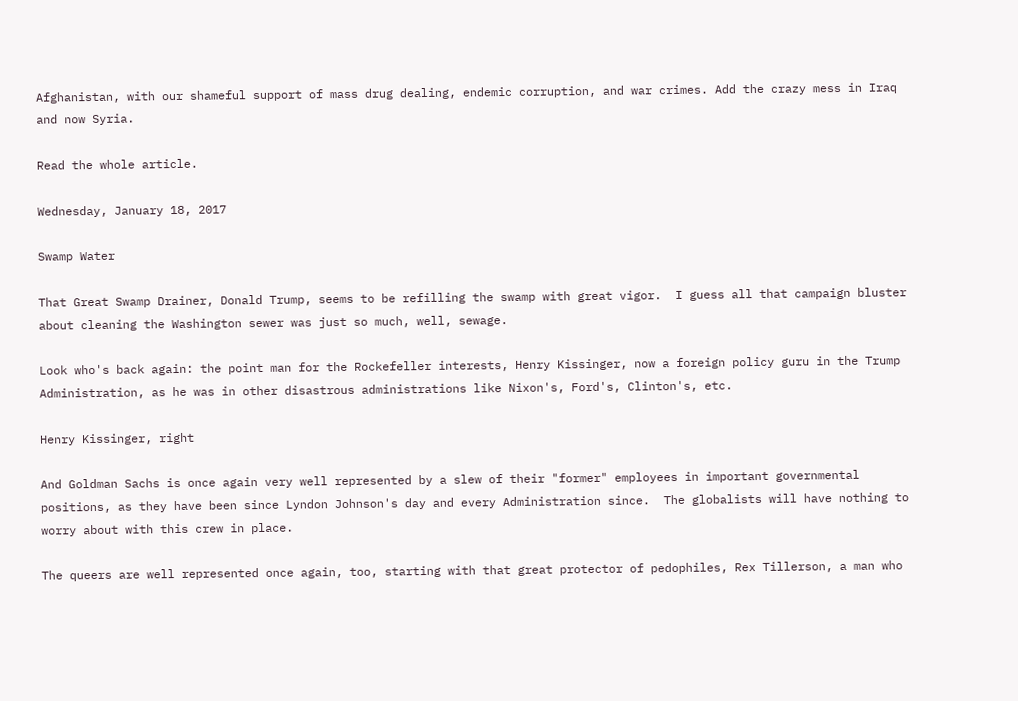Afghanistan, with our shameful support of mass drug dealing, endemic corruption, and war crimes. Add the crazy mess in Iraq and now Syria.

Read the whole article.

Wednesday, January 18, 2017

Swamp Water

That Great Swamp Drainer, Donald Trump, seems to be refilling the swamp with great vigor.  I guess all that campaign bluster about cleaning the Washington sewer was just so much, well, sewage.

Look who's back again: the point man for the Rockefeller interests, Henry Kissinger, now a foreign policy guru in the Trump Administration, as he was in other disastrous administrations like Nixon's, Ford's, Clinton's, etc.

Henry Kissinger, right

And Goldman Sachs is once again very well represented by a slew of their "former" employees in important governmental positions, as they have been since Lyndon Johnson's day and every Administration since.  The globalists will have nothing to worry about with this crew in place.

The queers are well represented once again, too, starting with that great protector of pedophiles, Rex Tillerson, a man who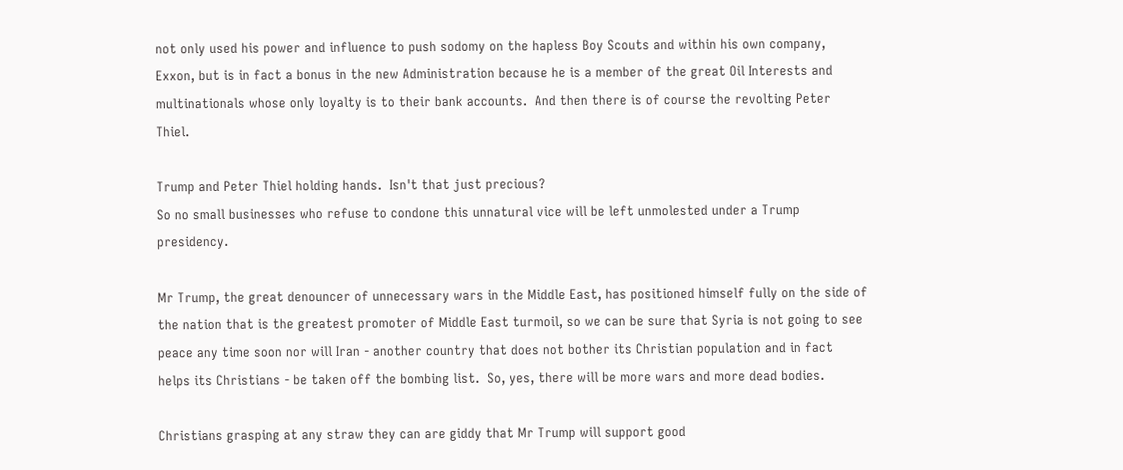not only used his power and influence to push sodomy on the hapless Boy Scouts and within his own company, Exxon, but is in fact a bonus in the new Administration because he is a member of the great Oil Interests and multinationals whose only loyalty is to their bank accounts.  And then there is of course the revolting Peter Thiel.

Trump and Peter Thiel holding hands.  Isn't that just precious?
So no small businesses who refuse to condone this unnatural vice will be left unmolested under a Trump presidency.

Mr Trump, the great denouncer of unnecessary wars in the Middle East, has positioned himself fully on the side of the nation that is the greatest promoter of Middle East turmoil, so we can be sure that Syria is not going to see peace any time soon nor will Iran - another country that does not bother its Christian population and in fact helps its Christians - be taken off the bombing list.  So, yes, there will be more wars and more dead bodies.

Christians grasping at any straw they can are giddy that Mr Trump will support good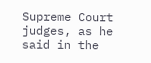Supreme Court judges, as he said in the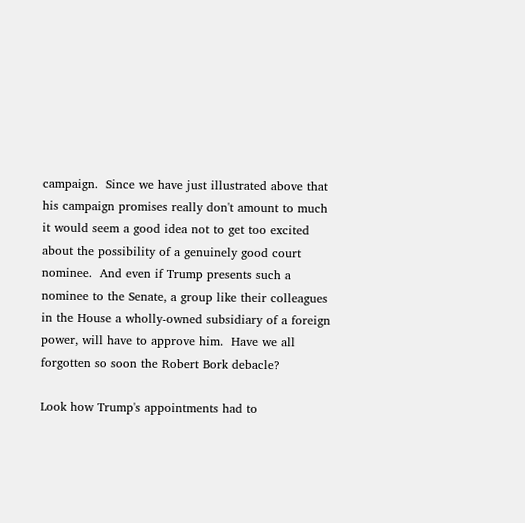campaign.  Since we have just illustrated above that his campaign promises really don't amount to much it would seem a good idea not to get too excited about the possibility of a genuinely good court nominee.  And even if Trump presents such a nominee to the Senate, a group like their colleagues in the House a wholly-owned subsidiary of a foreign power, will have to approve him.  Have we all forgotten so soon the Robert Bork debacle?

Look how Trump's appointments had to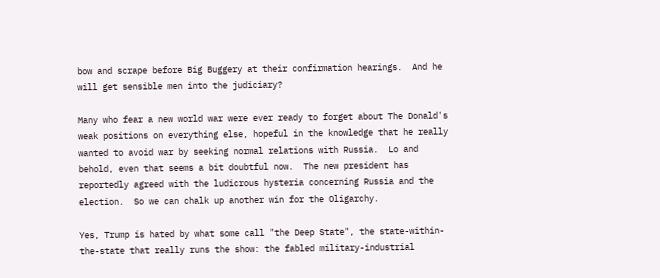bow and scrape before Big Buggery at their confirmation hearings.  And he will get sensible men into the judiciary?

Many who fear a new world war were ever ready to forget about The Donald's weak positions on everything else, hopeful in the knowledge that he really wanted to avoid war by seeking normal relations with Russia.  Lo and behold, even that seems a bit doubtful now.  The new president has reportedly agreed with the ludicrous hysteria concerning Russia and the election.  So we can chalk up another win for the Oligarchy.

Yes, Trump is hated by what some call "the Deep State", the state-within-the-state that really runs the show: the fabled military-industrial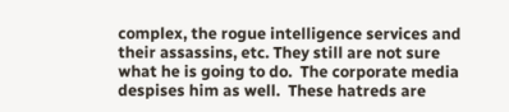complex, the rogue intelligence services and their assassins, etc. They still are not sure what he is going to do.  The corporate media despises him as well.  These hatreds are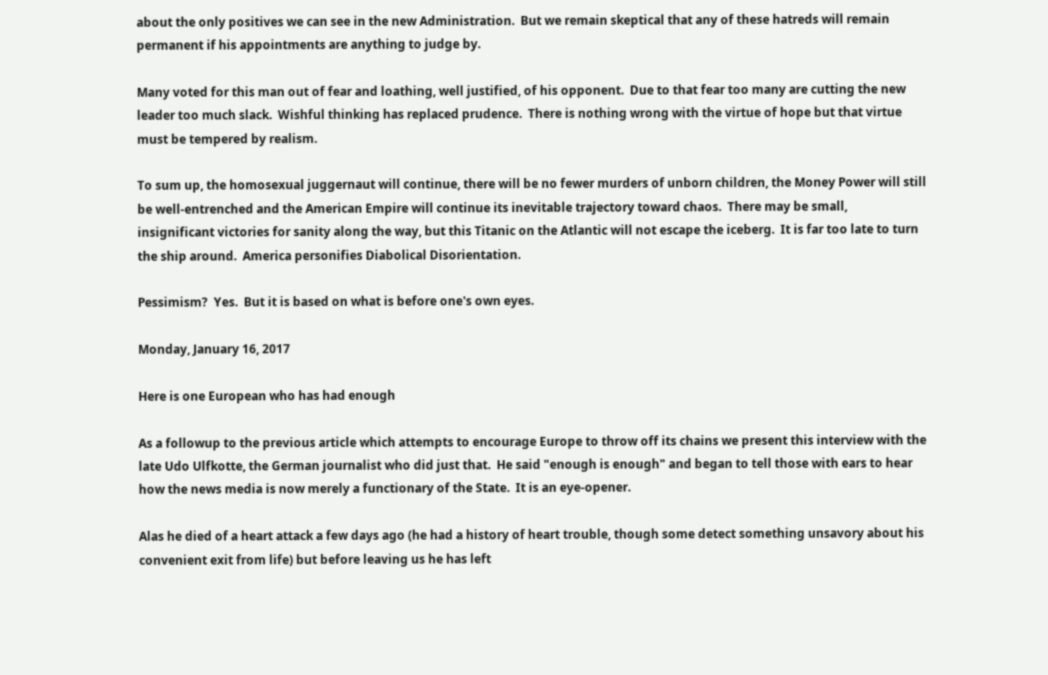about the only positives we can see in the new Administration.  But we remain skeptical that any of these hatreds will remain permanent if his appointments are anything to judge by.

Many voted for this man out of fear and loathing, well justified, of his opponent.  Due to that fear too many are cutting the new leader too much slack.  Wishful thinking has replaced prudence.  There is nothing wrong with the virtue of hope but that virtue must be tempered by realism.

To sum up, the homosexual juggernaut will continue, there will be no fewer murders of unborn children, the Money Power will still be well-entrenched and the American Empire will continue its inevitable trajectory toward chaos.  There may be small, insignificant victories for sanity along the way, but this Titanic on the Atlantic will not escape the iceberg.  It is far too late to turn the ship around.  America personifies Diabolical Disorientation.

Pessimism?  Yes.  But it is based on what is before one's own eyes.

Monday, January 16, 2017

Here is one European who has had enough

As a followup to the previous article which attempts to encourage Europe to throw off its chains we present this interview with the late Udo Ulfkotte, the German journalist who did just that.  He said "enough is enough" and began to tell those with ears to hear how the news media is now merely a functionary of the State.  It is an eye-opener.

Alas he died of a heart attack a few days ago (he had a history of heart trouble, though some detect something unsavory about his convenient exit from life) but before leaving us he has left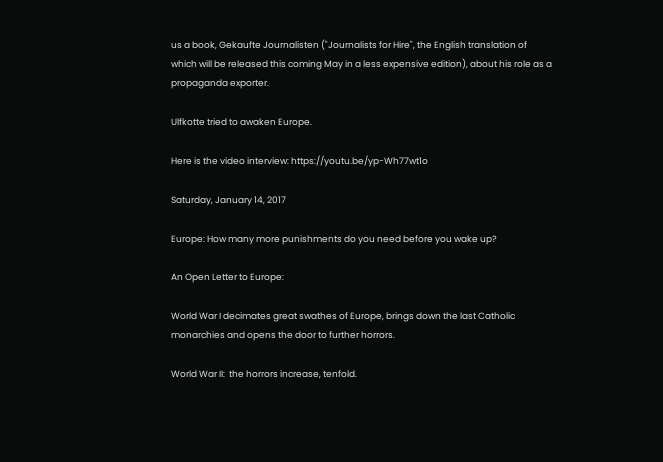us a book, Gekaufte Journalisten ("Journalists for Hire", the English translation of which will be released this coming May in a less expensive edition), about his role as a propaganda exporter.

Ulfkotte tried to awaken Europe.

Here is the video interview: https://youtu.be/yp-Wh77wt1o

Saturday, January 14, 2017

Europe: How many more punishments do you need before you wake up?

An Open Letter to Europe:

World War I decimates great swathes of Europe, brings down the last Catholic monarchies and opens the door to further horrors.

World War II:  the horrors increase, tenfold.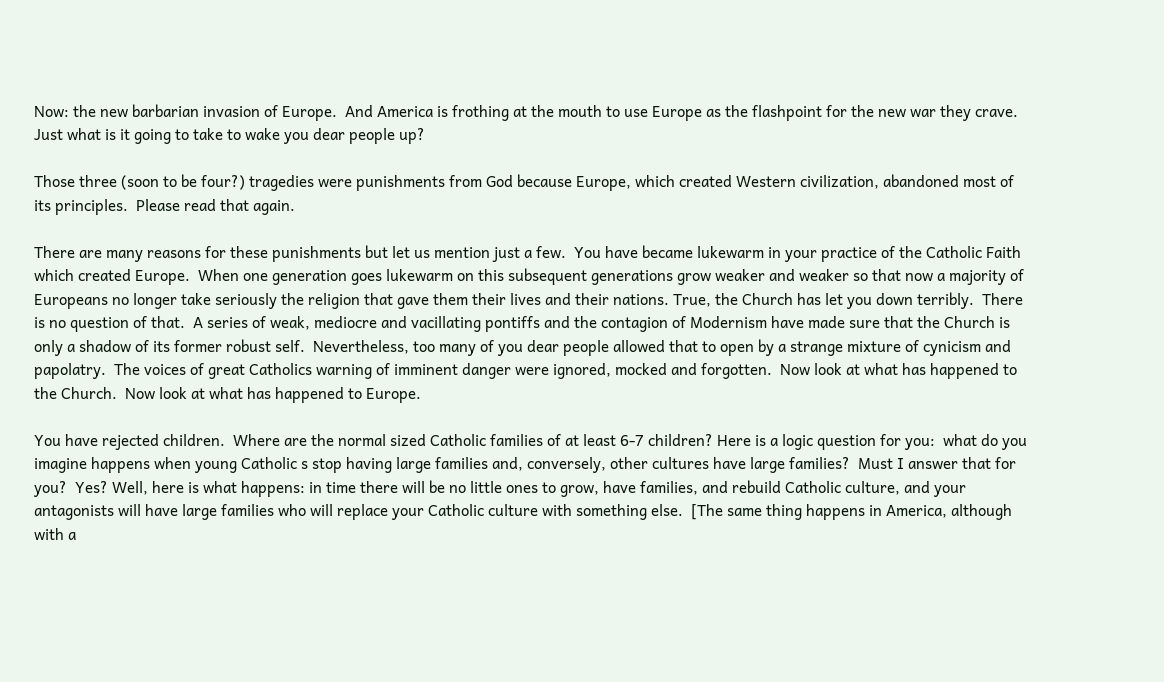Now: the new barbarian invasion of Europe.  And America is frothing at the mouth to use Europe as the flashpoint for the new war they crave.  Just what is it going to take to wake you dear people up?

Those three (soon to be four?) tragedies were punishments from God because Europe, which created Western civilization, abandoned most of its principles.  Please read that again.

There are many reasons for these punishments but let us mention just a few.  You have became lukewarm in your practice of the Catholic Faith which created Europe.  When one generation goes lukewarm on this subsequent generations grow weaker and weaker so that now a majority of Europeans no longer take seriously the religion that gave them their lives and their nations. True, the Church has let you down terribly.  There is no question of that.  A series of weak, mediocre and vacillating pontiffs and the contagion of Modernism have made sure that the Church is only a shadow of its former robust self.  Nevertheless, too many of you dear people allowed that to open by a strange mixture of cynicism and papolatry.  The voices of great Catholics warning of imminent danger were ignored, mocked and forgotten.  Now look at what has happened to the Church.  Now look at what has happened to Europe.

You have rejected children.  Where are the normal sized Catholic families of at least 6-7 children? Here is a logic question for you:  what do you imagine happens when young Catholic s stop having large families and, conversely, other cultures have large families?  Must I answer that for you?  Yes? Well, here is what happens: in time there will be no little ones to grow, have families, and rebuild Catholic culture, and your antagonists will have large families who will replace your Catholic culture with something else.  [The same thing happens in America, although with a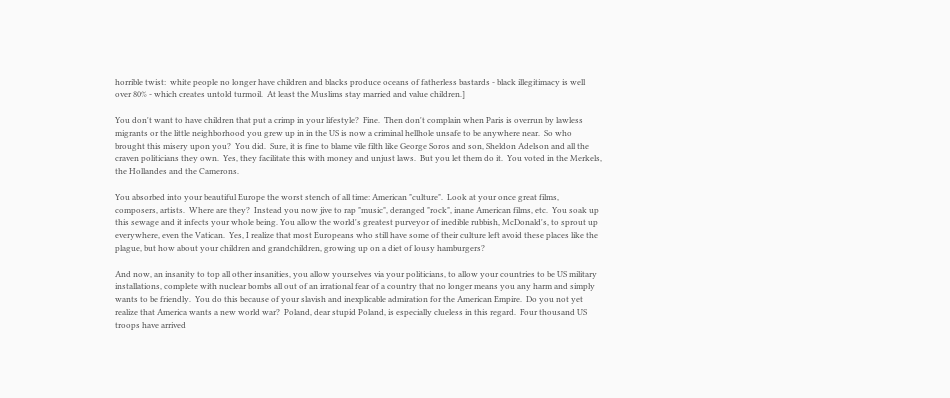horrible twist:  white people no longer have children and blacks produce oceans of fatherless bastards - black illegitimacy is well over 80% - which creates untold turmoil.  At least the Muslims stay married and value children.]

You don't want to have children that put a crimp in your lifestyle?  Fine.  Then don't complain when Paris is overrun by lawless migrants or the little neighborhood you grew up in in the US is now a criminal hellhole unsafe to be anywhere near.  So who brought this misery upon you?  You did.  Sure, it is fine to blame vile filth like George Soros and son, Sheldon Adelson and all the craven politicians they own.  Yes, they facilitate this with money and unjust laws.  But you let them do it.  You voted in the Merkels, the Hollandes and the Camerons.

You absorbed into your beautiful Europe the worst stench of all time: American "culture".  Look at your once great films, composers, artists.  Where are they?  Instead you now jive to rap "music", deranged "rock", inane American films, etc.  You soak up this sewage and it infects your whole being. You allow the world's greatest purveyor of inedible rubbish, McDonald's, to sprout up everywhere, even the Vatican.  Yes, I realize that most Europeans who still have some of their culture left avoid these places like the plague, but how about your children and grandchildren, growing up on a diet of lousy hamburgers?

And now, an insanity to top all other insanities, you allow yourselves via your politicians, to allow your countries to be US military installations, complete with nuclear bombs all out of an irrational fear of a country that no longer means you any harm and simply wants to be friendly.  You do this because of your slavish and inexplicable admiration for the American Empire.  Do you not yet realize that America wants a new world war?  Poland, dear stupid Poland, is especially clueless in this regard.  Four thousand US troops have arrived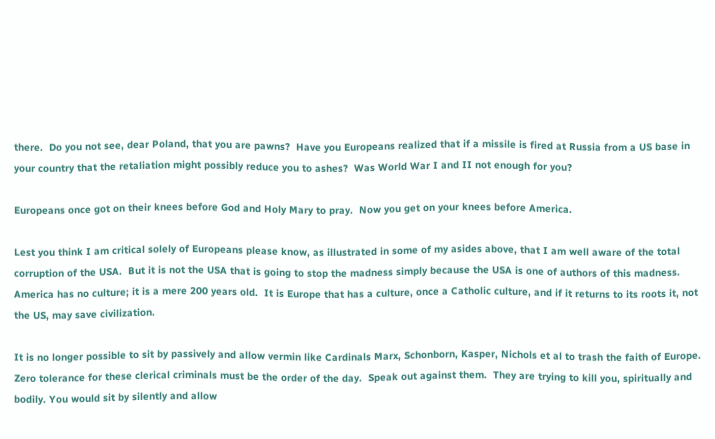there.  Do you not see, dear Poland, that you are pawns?  Have you Europeans realized that if a missile is fired at Russia from a US base in your country that the retaliation might possibly reduce you to ashes?  Was World War I and II not enough for you?

Europeans once got on their knees before God and Holy Mary to pray.  Now you get on your knees before America.

Lest you think I am critical solely of Europeans please know, as illustrated in some of my asides above, that I am well aware of the total corruption of the USA.  But it is not the USA that is going to stop the madness simply because the USA is one of authors of this madness.  America has no culture; it is a mere 200 years old.  It is Europe that has a culture, once a Catholic culture, and if it returns to its roots it, not the US, may save civilization.

It is no longer possible to sit by passively and allow vermin like Cardinals Marx, Schonborn, Kasper, Nichols et al to trash the faith of Europe.  Zero tolerance for these clerical criminals must be the order of the day.  Speak out against them.  They are trying to kill you, spiritually and bodily. You would sit by silently and allow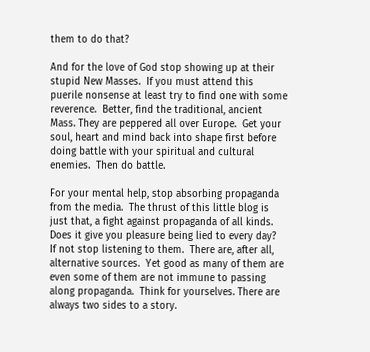them to do that?

And for the love of God stop showing up at their stupid New Masses.  If you must attend this puerile nonsense at least try to find one with some reverence.  Better, find the traditional, ancient Mass. They are peppered all over Europe.  Get your soul, heart and mind back into shape first before doing battle with your spiritual and cultural enemies.  Then do battle.

For your mental help, stop absorbing propaganda from the media.  The thrust of this little blog is just that, a fight against propaganda of all kinds.  Does it give you pleasure being lied to every day?  If not stop listening to them.  There are, after all, alternative sources.  Yet good as many of them are even some of them are not immune to passing along propaganda.  Think for yourselves. There are always two sides to a story.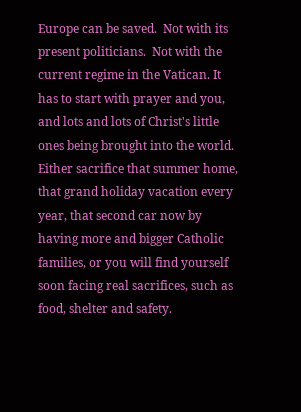Europe can be saved.  Not with its present politicians.  Not with the current regime in the Vatican. It has to start with prayer and you, and lots and lots of Christ's little ones being brought into the world. Either sacrifice that summer home, that grand holiday vacation every year, that second car now by having more and bigger Catholic families, or you will find yourself soon facing real sacrifices, such as food, shelter and safety.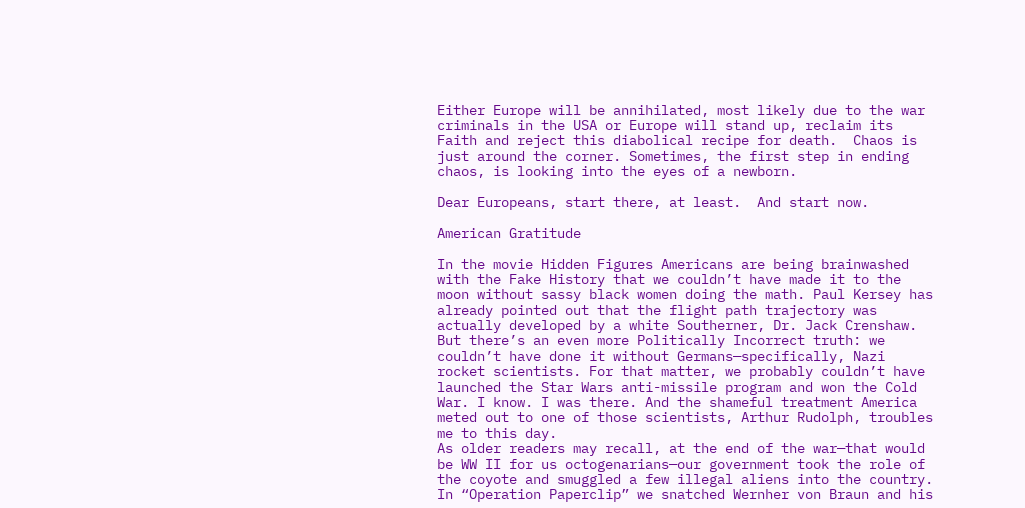Either Europe will be annihilated, most likely due to the war criminals in the USA or Europe will stand up, reclaim its Faith and reject this diabolical recipe for death.  Chaos is just around the corner. Sometimes, the first step in ending chaos, is looking into the eyes of a newborn.

Dear Europeans, start there, at least.  And start now.

American Gratitude

In the movie Hidden Figures Americans are being brainwashed with the Fake History that we couldn’t have made it to the moon without sassy black women doing the math. Paul Kersey has already pointed out that the flight path trajectory was actually developed by a white Southerner, Dr. Jack Crenshaw. But there’s an even more Politically Incorrect truth: we couldn’t have done it without Germans—specifically, Nazi rocket scientists. For that matter, we probably couldn’t have launched the Star Wars anti-missile program and won the Cold War. I know. I was there. And the shameful treatment America meted out to one of those scientists, Arthur Rudolph, troubles me to this day.
As older readers may recall, at the end of the war—that would be WW II for us octogenarians—our government took the role of the coyote and smuggled a few illegal aliens into the country. In “Operation Paperclip” we snatched Wernher von Braun and his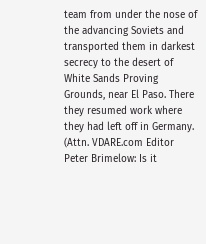team from under the nose of the advancing Soviets and transported them in darkest secrecy to the desert of White Sands Proving Grounds, near El Paso. There they resumed work where they had left off in Germany. (Attn. VDARE.com Editor Peter Brimelow: Is it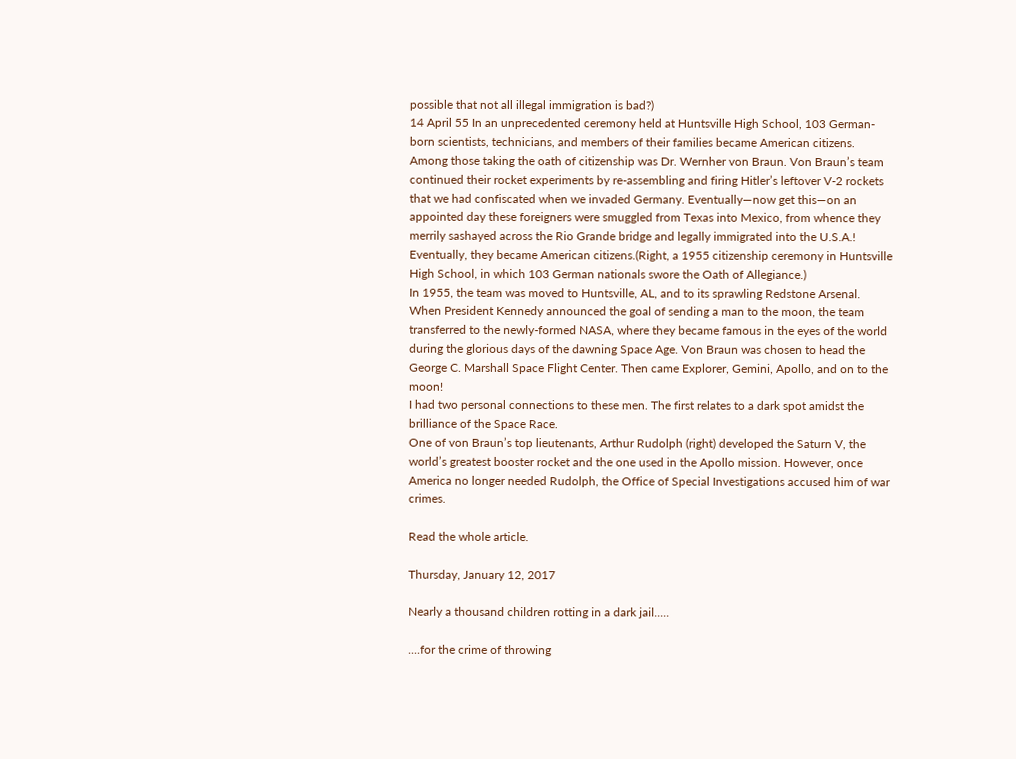possible that not all illegal immigration is bad?)
14 April 55 In an unprecedented ceremony held at Huntsville High School, 103 German-born scientists, technicians, and members of their families became American citizens. Among those taking the oath of citizenship was Dr. Wernher von Braun. Von Braun’s team continued their rocket experiments by re-assembling and firing Hitler’s leftover V-2 rockets that we had confiscated when we invaded Germany. Eventually—now get this—on an appointed day these foreigners were smuggled from Texas into Mexico, from whence they merrily sashayed across the Rio Grande bridge and legally immigrated into the U.S.A.! Eventually, they became American citizens.(Right, a 1955 citizenship ceremony in Huntsville High School, in which 103 German nationals swore the Oath of Allegiance.)
In 1955, the team was moved to Huntsville, AL, and to its sprawling Redstone Arsenal. When President Kennedy announced the goal of sending a man to the moon, the team transferred to the newly-formed NASA, where they became famous in the eyes of the world during the glorious days of the dawning Space Age. Von Braun was chosen to head the George C. Marshall Space Flight Center. Then came Explorer, Gemini, Apollo, and on to the moon!
I had two personal connections to these men. The first relates to a dark spot amidst the brilliance of the Space Race.
One of von Braun’s top lieutenants, Arthur Rudolph (right) developed the Saturn V, the world’s greatest booster rocket and the one used in the Apollo mission. However, once America no longer needed Rudolph, the Office of Special Investigations accused him of war crimes.

Read the whole article.

Thursday, January 12, 2017

Nearly a thousand children rotting in a dark jail.....

....for the crime of throwing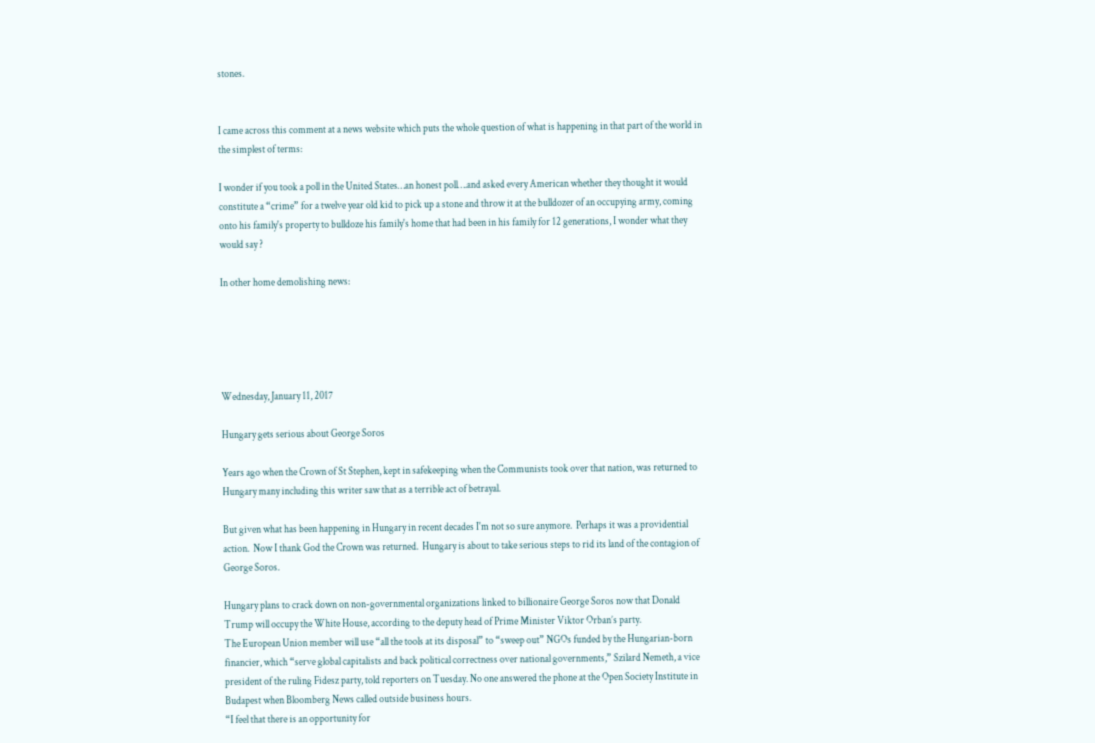stones.


I came across this comment at a news website which puts the whole question of what is happening in that part of the world in the simplest of terms:

I wonder if you took a poll in the United States…an honest poll….and asked every American whether they thought it would constitute a “crime” for a twelve year old kid to pick up a stone and throw it at the bulldozer of an occupying army, coming onto his family's property to bulldoze his family's home that had been in his family for 12 generations, I wonder what they would say ?

In other home demolishing news:





Wednesday, January 11, 2017

Hungary gets serious about George Soros

Years ago when the Crown of St Stephen, kept in safekeeping when the Communists took over that nation, was returned to Hungary many including this writer saw that as a terrible act of betrayal.

But given what has been happening in Hungary in recent decades I'm not so sure anymore.  Perhaps it was a providential action.  Now I thank God the Crown was returned.  Hungary is about to take serious steps to rid its land of the contagion of George Soros.

Hungary plans to crack down on non-governmental organizations linked to billionaire George Soros now that Donald Trump will occupy the White House, according to the deputy head of Prime Minister Viktor Orban’s party.
The European Union member will use “all the tools at its disposal” to “sweep out” NGOs funded by the Hungarian-born financier, which “serve global capitalists and back political correctness over national governments,” Szilard Nemeth, a vice president of the ruling Fidesz party, told reporters on Tuesday. No one answered the phone at the Open Society Institute in Budapest when Bloomberg News called outside business hours.
“I feel that there is an opportunity for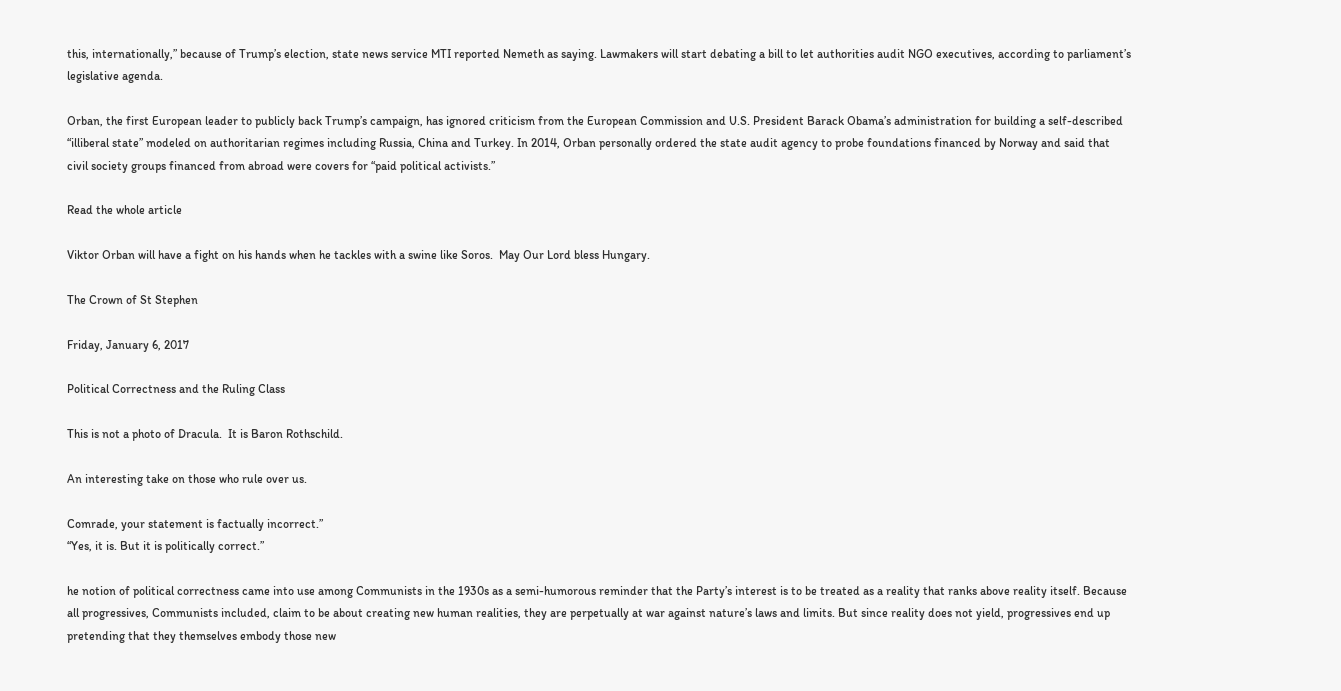this, internationally,” because of Trump’s election, state news service MTI reported Nemeth as saying. Lawmakers will start debating a bill to let authorities audit NGO executives, according to parliament’s legislative agenda.

Orban, the first European leader to publicly back Trump’s campaign, has ignored criticism from the European Commission and U.S. President Barack Obama’s administration for building a self-described “illiberal state” modeled on authoritarian regimes including Russia, China and Turkey. In 2014, Orban personally ordered the state audit agency to probe foundations financed by Norway and said that civil society groups financed from abroad were covers for “paid political activists.”

Read the whole article

Viktor Orban will have a fight on his hands when he tackles with a swine like Soros.  May Our Lord bless Hungary.

The Crown of St Stephen

Friday, January 6, 2017

Political Correctness and the Ruling Class

This is not a photo of Dracula.  It is Baron Rothschild.

An interesting take on those who rule over us.

Comrade, your statement is factually incorrect.”
“Yes, it is. But it is politically correct.”

he notion of political correctness came into use among Communists in the 1930s as a semi-humorous reminder that the Party’s interest is to be treated as a reality that ranks above reality itself. Because all progressives, Communists included, claim to be about creating new human realities, they are perpetually at war against nature’s laws and limits. But since reality does not yield, progressives end up pretending that they themselves embody those new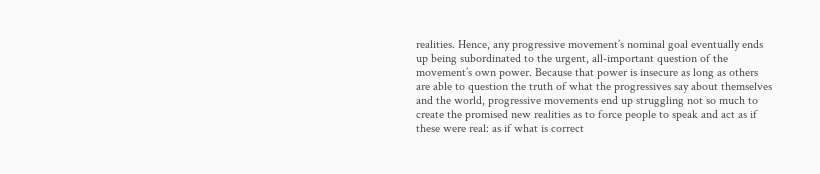realities. Hence, any progressive movement’s nominal goal eventually ends up being subordinated to the urgent, all-important question of the movement’s own power. Because that power is insecure as long as others are able to question the truth of what the progressives say about themselves and the world, progressive movements end up struggling not so much to create the promised new realities as to force people to speak and act as if these were real: as if what is correct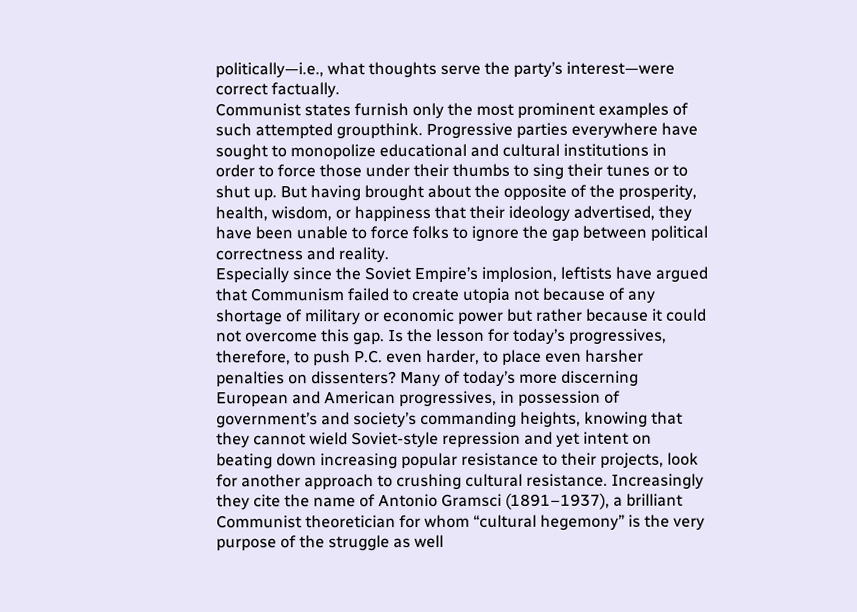politically—i.e., what thoughts serve the party’s interest—were correct factually.
Communist states furnish only the most prominent examples of such attempted groupthink. Progressive parties everywhere have sought to monopolize educational and cultural institutions in order to force those under their thumbs to sing their tunes or to shut up. But having brought about the opposite of the prosperity, health, wisdom, or happiness that their ideology advertised, they have been unable to force folks to ignore the gap between political correctness and reality.
Especially since the Soviet Empire’s implosion, leftists have argued that Communism failed to create utopia not because of any shortage of military or economic power but rather because it could not overcome this gap. Is the lesson for today’s progressives, therefore, to push P.C. even harder, to place even harsher penalties on dissenters? Many of today’s more discerning European and American progressives, in possession of government’s and society’s commanding heights, knowing that they cannot wield Soviet-style repression and yet intent on beating down increasing popular resistance to their projects, look for another approach to crushing cultural resistance. Increasingly they cite the name of Antonio Gramsci (1891–1937), a brilliant Communist theoretician for whom “cultural hegemony” is the very purpose of the struggle as well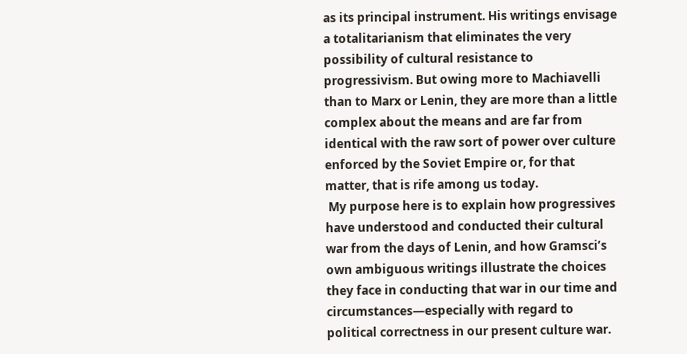as its principal instrument. His writings envisage a totalitarianism that eliminates the very possibility of cultural resistance to progressivism. But owing more to Machiavelli than to Marx or Lenin, they are more than a little complex about the means and are far from identical with the raw sort of power over culture enforced by the Soviet Empire or, for that matter, that is rife among us today.
 My purpose here is to explain how progressives have understood and conducted their cultural war from the days of Lenin, and how Gramsci’s own ambiguous writings illustrate the choices they face in conducting that war in our time and circumstances—especially with regard to political correctness in our present culture war.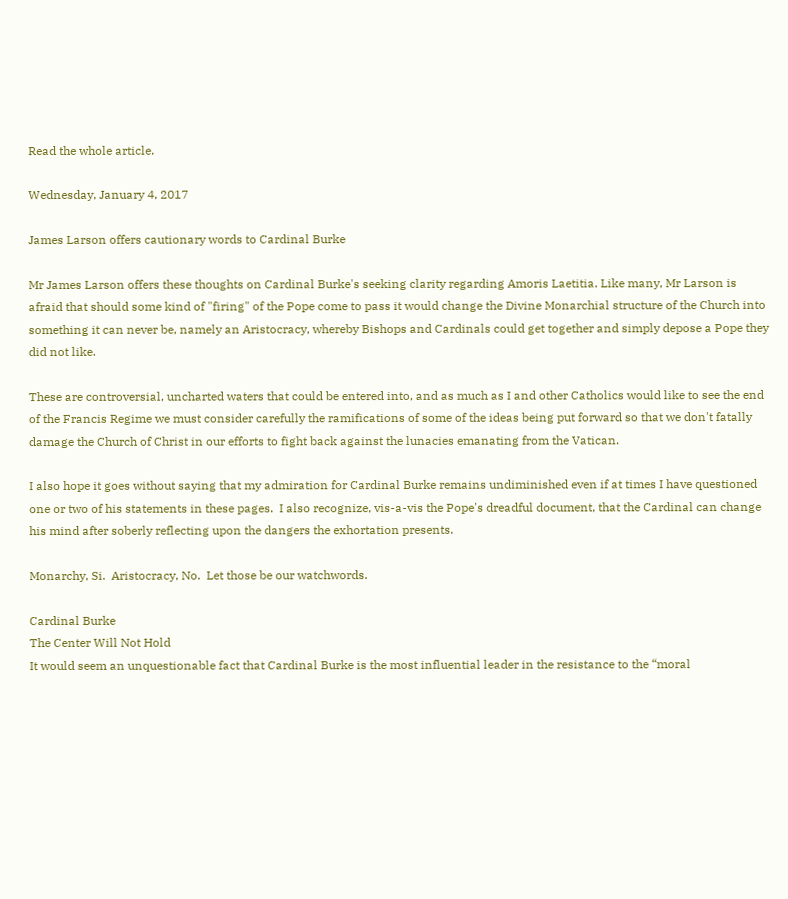Read the whole article.

Wednesday, January 4, 2017

James Larson offers cautionary words to Cardinal Burke

Mr James Larson offers these thoughts on Cardinal Burke's seeking clarity regarding Amoris Laetitia. Like many, Mr Larson is afraid that should some kind of "firing" of the Pope come to pass it would change the Divine Monarchial structure of the Church into something it can never be, namely an Aristocracy, whereby Bishops and Cardinals could get together and simply depose a Pope they did not like.

These are controversial, uncharted waters that could be entered into, and as much as I and other Catholics would like to see the end of the Francis Regime we must consider carefully the ramifications of some of the ideas being put forward so that we don't fatally damage the Church of Christ in our efforts to fight back against the lunacies emanating from the Vatican.

I also hope it goes without saying that my admiration for Cardinal Burke remains undiminished even if at times I have questioned one or two of his statements in these pages.  I also recognize, vis-a-vis the Pope's dreadful document, that the Cardinal can change his mind after soberly reflecting upon the dangers the exhortation presents.

Monarchy, Si.  Aristocracy, No.  Let those be our watchwords.

Cardinal Burke
The Center Will Not Hold
It would seem an unquestionable fact that Cardinal Burke is the most influential leader in the resistance to the “moral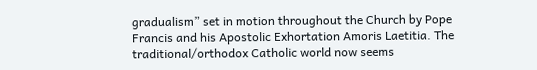gradualism” set in motion throughout the Church by Pope Francis and his Apostolic Exhortation Amoris Laetitia. The traditional/orthodox Catholic world now seems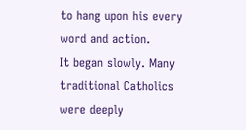to hang upon his every word and action.
It began slowly. Many traditional Catholics were deeply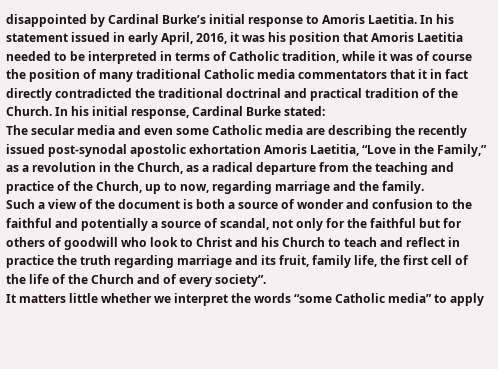disappointed by Cardinal Burke’s initial response to Amoris Laetitia. In his statement issued in early April, 2016, it was his position that Amoris Laetitia needed to be interpreted in terms of Catholic tradition, while it was of course the position of many traditional Catholic media commentators that it in fact directly contradicted the traditional doctrinal and practical tradition of the Church. In his initial response, Cardinal Burke stated:
The secular media and even some Catholic media are describing the recently issued post-synodal apostolic exhortation Amoris Laetitia, “Love in the Family,” as a revolution in the Church, as a radical departure from the teaching and practice of the Church, up to now, regarding marriage and the family.
Such a view of the document is both a source of wonder and confusion to the faithful and potentially a source of scandal, not only for the faithful but for others of goodwill who look to Christ and his Church to teach and reflect in practice the truth regarding marriage and its fruit, family life, the first cell of the life of the Church and of every society”.
It matters little whether we interpret the words “some Catholic media” to apply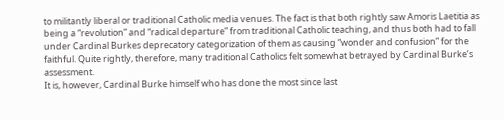to militantly liberal or traditional Catholic media venues. The fact is that both rightly saw Amoris Laetitia as being a “revolution” and “radical departure” from traditional Catholic teaching, and thus both had to fall under Cardinal Burkes deprecatory categorization of them as causing “wonder and confusion” for the faithful. Quite rightly, therefore, many traditional Catholics felt somewhat betrayed by Cardinal Burke’s assessment.
It is, however, Cardinal Burke himself who has done the most since last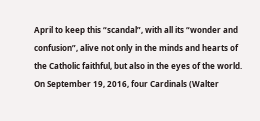April to keep this “scandal”, with all its “wonder and confusion”, alive not only in the minds and hearts of the Catholic faithful, but also in the eyes of the world.
On September 19, 2016, four Cardinals (Walter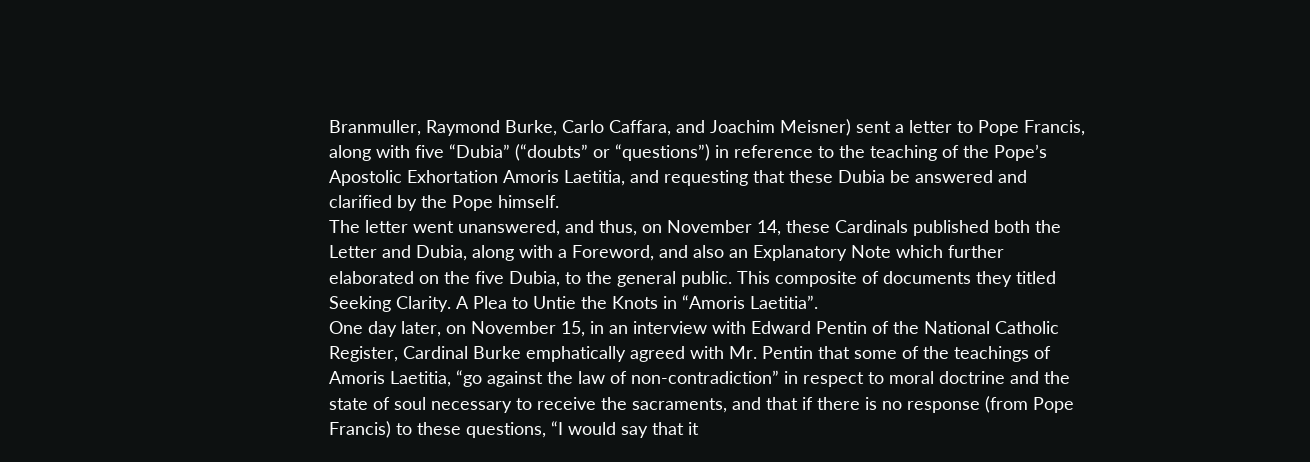Branmuller, Raymond Burke, Carlo Caffara, and Joachim Meisner) sent a letter to Pope Francis, along with five “Dubia” (“doubts” or “questions”) in reference to the teaching of the Pope’s Apostolic Exhortation Amoris Laetitia, and requesting that these Dubia be answered and clarified by the Pope himself.
The letter went unanswered, and thus, on November 14, these Cardinals published both the Letter and Dubia, along with a Foreword, and also an Explanatory Note which further elaborated on the five Dubia, to the general public. This composite of documents they titled Seeking Clarity. A Plea to Untie the Knots in “Amoris Laetitia”.
One day later, on November 15, in an interview with Edward Pentin of the National Catholic Register, Cardinal Burke emphatically agreed with Mr. Pentin that some of the teachings of Amoris Laetitia, “go against the law of non-contradiction” in respect to moral doctrine and the state of soul necessary to receive the sacraments, and that if there is no response (from Pope Francis) to these questions, “I would say that it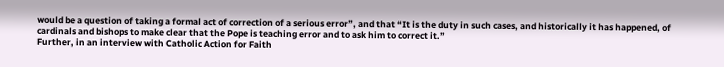would be a question of taking a formal act of correction of a serious error”, and that “It is the duty in such cases, and historically it has happened, of cardinals and bishops to make clear that the Pope is teaching error and to ask him to correct it.”
Further, in an interview with Catholic Action for Faith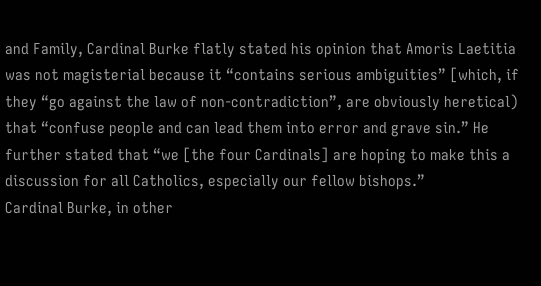and Family, Cardinal Burke flatly stated his opinion that Amoris Laetitia was not magisterial because it “contains serious ambiguities” [which, if they “go against the law of non-contradiction”, are obviously heretical) that “confuse people and can lead them into error and grave sin.” He further stated that “we [the four Cardinals] are hoping to make this a discussion for all Catholics, especially our fellow bishops.”
Cardinal Burke, in other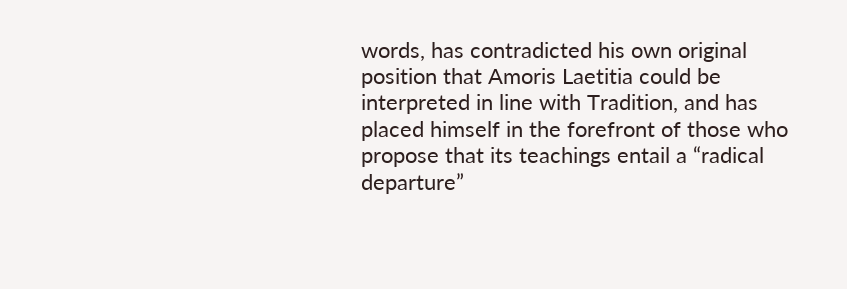words, has contradicted his own original position that Amoris Laetitia could be interpreted in line with Tradition, and has placed himself in the forefront of those who propose that its teachings entail a “radical departure”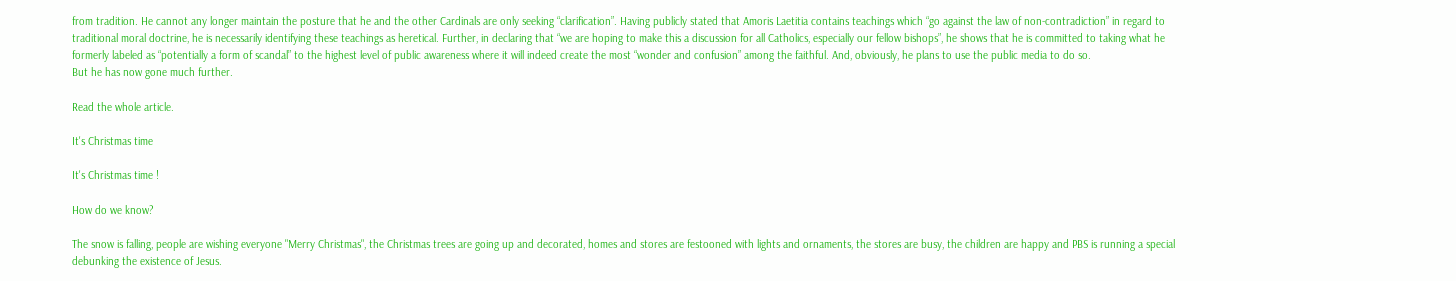from tradition. He cannot any longer maintain the posture that he and the other Cardinals are only seeking “clarification”. Having publicly stated that Amoris Laetitia contains teachings which “go against the law of non-contradiction” in regard to traditional moral doctrine, he is necessarily identifying these teachings as heretical. Further, in declaring that “we are hoping to make this a discussion for all Catholics, especially our fellow bishops”, he shows that he is committed to taking what he formerly labeled as “potentially a form of scandal” to the highest level of public awareness where it will indeed create the most “wonder and confusion” among the faithful. And, obviously, he plans to use the public media to do so.
But he has now gone much further.

Read the whole article.

It's Christmas time

It's Christmas time !

How do we know?

The snow is falling, people are wishing everyone "Merry Christmas", the Christmas trees are going up and decorated, homes and stores are festooned with lights and ornaments, the stores are busy, the children are happy and PBS is running a special debunking the existence of Jesus.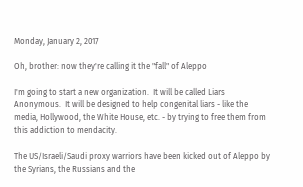Monday, January 2, 2017

Oh, brother: now they're calling it the "fall" of Aleppo

I'm going to start a new organization.  It will be called Liars Anonymous.  It will be designed to help congenital liars - like the media, Hollywood, the White House, etc. - by trying to free them from this addiction to mendacity.

The US/Israeli/Saudi proxy warriors have been kicked out of Aleppo by the Syrians, the Russians and the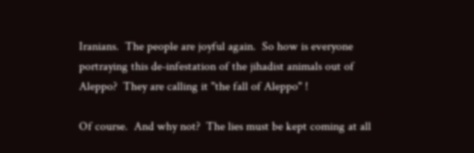Iranians.  The people are joyful again.  So how is everyone portraying this de-infestation of the jihadist animals out of Aleppo?  They are calling it "the fall of Aleppo" !

Of course.  And why not?  The lies must be kept coming at all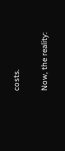costs.

Now, the reality: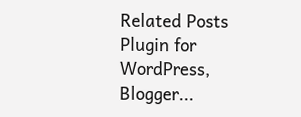Related Posts Plugin for WordPress, Blogger...